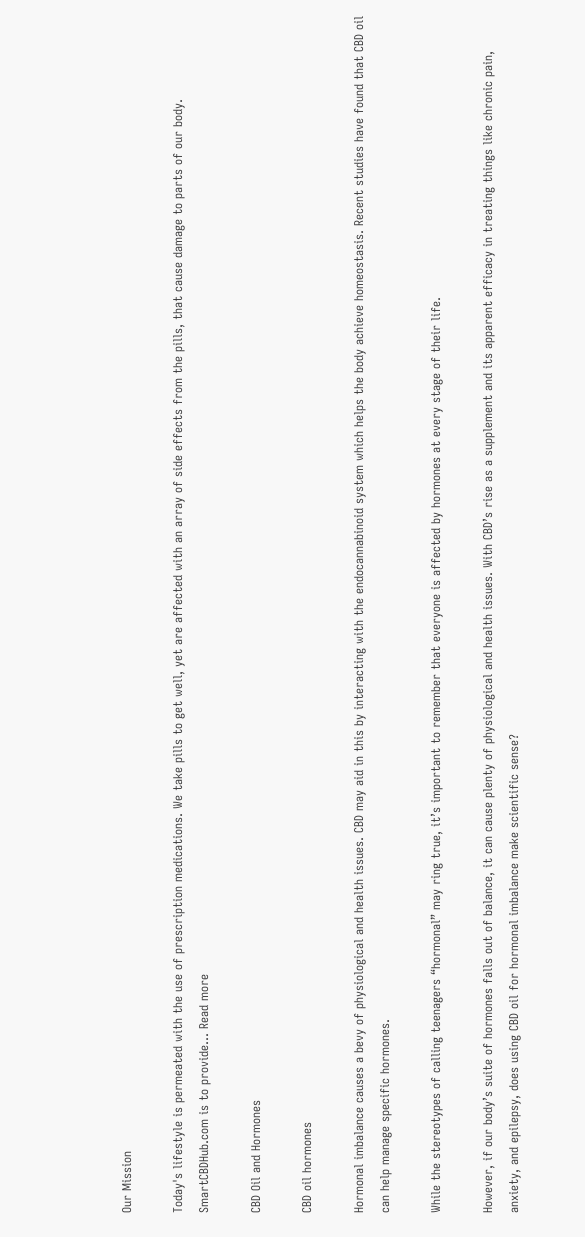Our Mission

Today's lifestyle is permeated with the use of prescription medications. We take pills to get well, yet are affected with an array of side effects from the pills, that cause damage to parts of our body. SmartCBDHub.com is to provide... Read more

CBD Oil and Hormones

CBD oil hormones

Hormonal imbalance causes a bevy of physiological and health issues. CBD may aid in this by interacting with the endocannabinoid system which helps the body achieve homeostasis. Recent studies have found that CBD oil can help manage specific hormones.

While the stereotypes of calling teenagers “hormonal” may ring true, it’s important to remember that everyone is affected by hormones at every stage of their life.

However, if our body’s suite of hormones falls out of balance, it can cause plenty of physiological and health issues. With CBD’s rise as a supplement and its apparent efficacy in treating things like chronic pain, anxiety, and epilepsy, does using CBD oil for hormonal imbalance make scientific sense?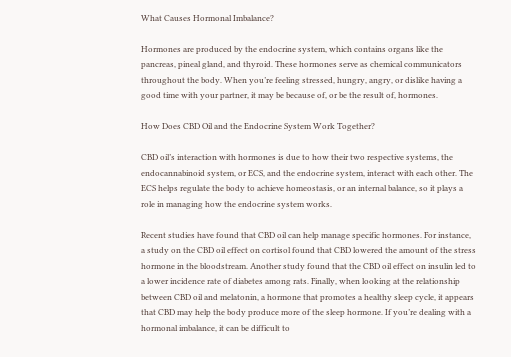What Causes Hormonal Imbalance?

Hormones are produced by the endocrine system, which contains organs like the pancreas, pineal gland, and thyroid. These hormones serve as chemical communicators throughout the body. When you’re feeling stressed, hungry, angry, or dislike having a good time with your partner, it may be because of, or be the result of, hormones.

How Does CBD Oil and the Endocrine System Work Together?

CBD oil’s interaction with hormones is due to how their two respective systems, the endocannabinoid system, or ECS, and the endocrine system, interact with each other. The ECS helps regulate the body to achieve homeostasis, or an internal balance, so it plays a role in managing how the endocrine system works.

Recent studies have found that CBD oil can help manage specific hormones. For instance, a study on the CBD oil effect on cortisol found that CBD lowered the amount of the stress hormone in the bloodstream. Another study found that the CBD oil effect on insulin led to a lower incidence rate of diabetes among rats. Finally, when looking at the relationship between CBD oil and melatonin, a hormone that promotes a healthy sleep cycle, it appears that CBD may help the body produce more of the sleep hormone. If you’re dealing with a hormonal imbalance, it can be difficult to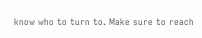know who to turn to. Make sure to reach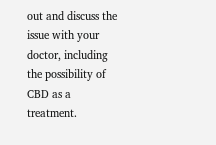out and discuss the issue with your doctor, including the possibility of CBD as a treatment.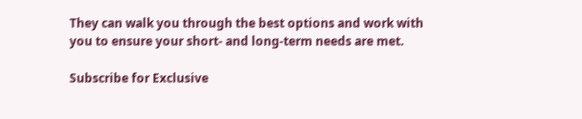They can walk you through the best options and work with you to ensure your short- and long-term needs are met.

Subscribe for Exclusive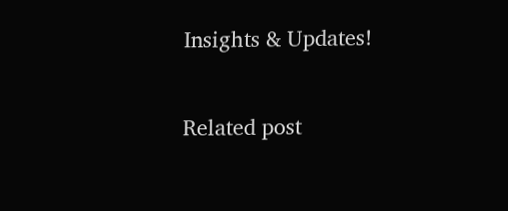Insights & Updates!

Related post